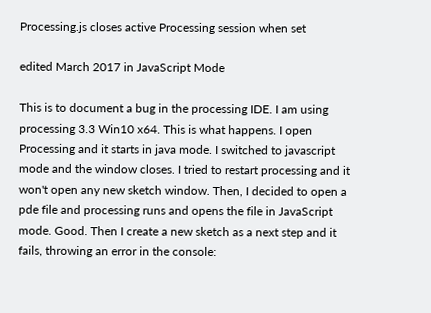Processing.js closes active Processing session when set

edited March 2017 in JavaScript Mode

This is to document a bug in the processing IDE. I am using processing 3.3 Win10 x64. This is what happens. I open Processing and it starts in java mode. I switched to javascript mode and the window closes. I tried to restart processing and it won't open any new sketch window. Then, I decided to open a pde file and processing runs and opens the file in JavaScript mode. Good. Then I create a new sketch as a next step and it fails, throwing an error in the console: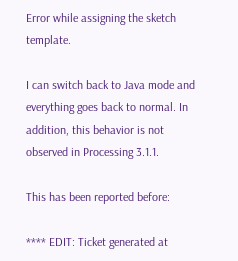Error while assigning the sketch template.

I can switch back to Java mode and everything goes back to normal. In addition, this behavior is not observed in Processing 3.1.1.

This has been reported before:

**** EDIT: Ticket generated at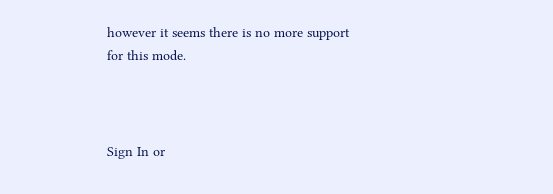however it seems there is no more support for this mode.



Sign In or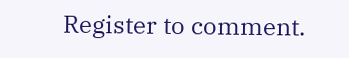Register to comment.